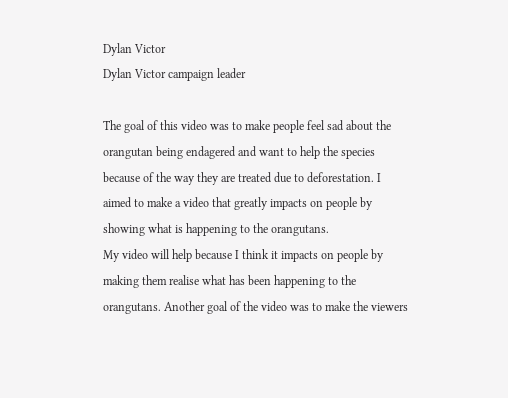Dylan Victor
Dylan Victor campaign leader

The goal of this video was to make people feel sad about the orangutan being endagered and want to help the species because of the way they are treated due to deforestation. I aimed to make a video that greatly impacts on people by showing what is happening to the orangutans.
My video will help because I think it impacts on people by making them realise what has been happening to the orangutans. Another goal of the video was to make the viewers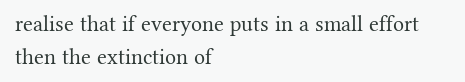realise that if everyone puts in a small effort then the extinction of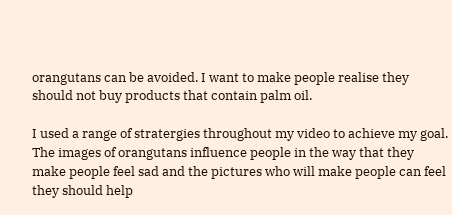orangutans can be avoided. I want to make people realise they should not buy products that contain palm oil.

I used a range of stratergies throughout my video to achieve my goal. The images of orangutans influence people in the way that they make people feel sad and the pictures who will make people can feel they should help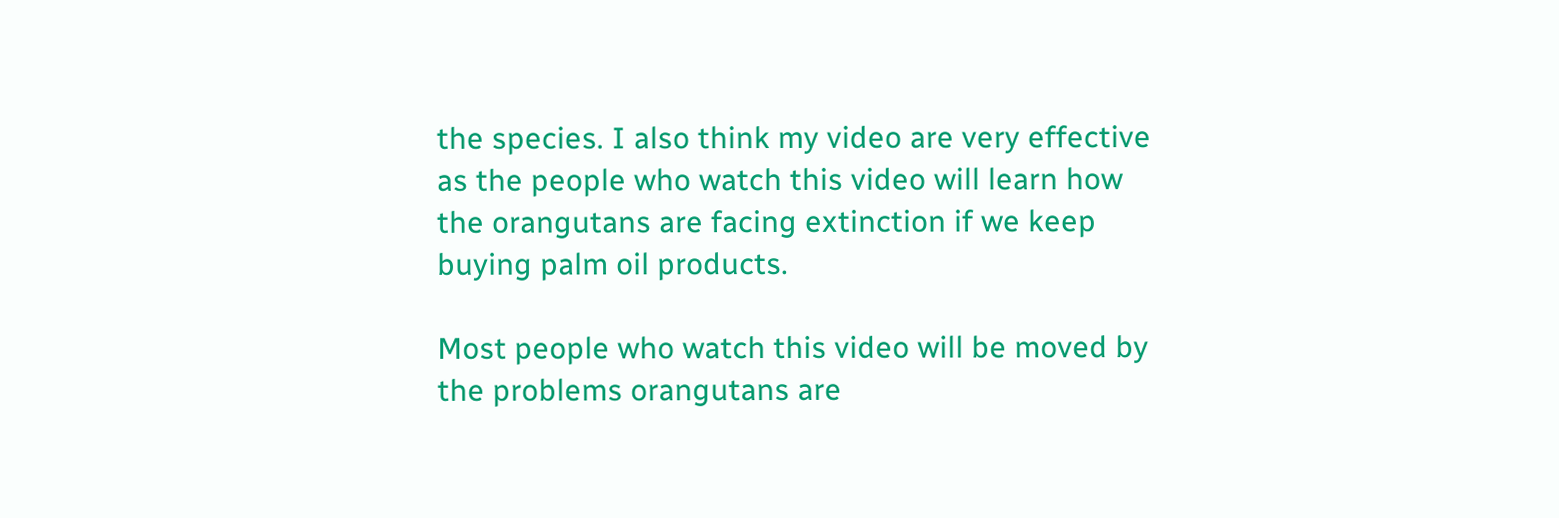the species. I also think my video are very effective as the people who watch this video will learn how the orangutans are facing extinction if we keep buying palm oil products.

Most people who watch this video will be moved by the problems orangutans are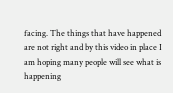facing. The things that have happened are not right and by this video in place I am hoping many people will see what is happening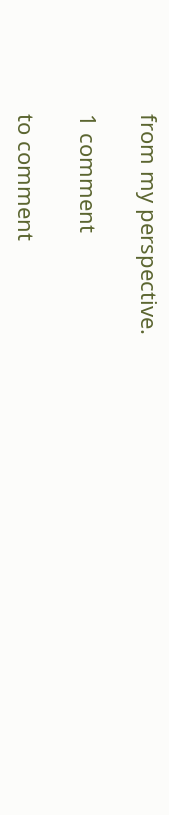from my perspective.

1 comment

to comment